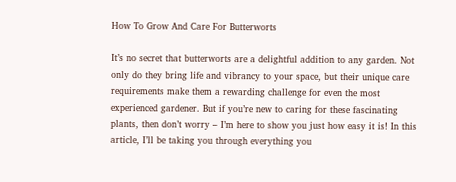How To Grow And Care For Butterworts

It’s no secret that butterworts are a delightful addition to any garden. Not only do they bring life and vibrancy to your space, but their unique care requirements make them a rewarding challenge for even the most experienced gardener. But if you’re new to caring for these fascinating plants, then don’t worry – I’m here to show you just how easy it is! In this article, I’ll be taking you through everything you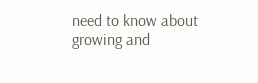need to know about growing and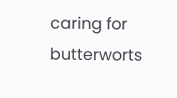caring for butterworts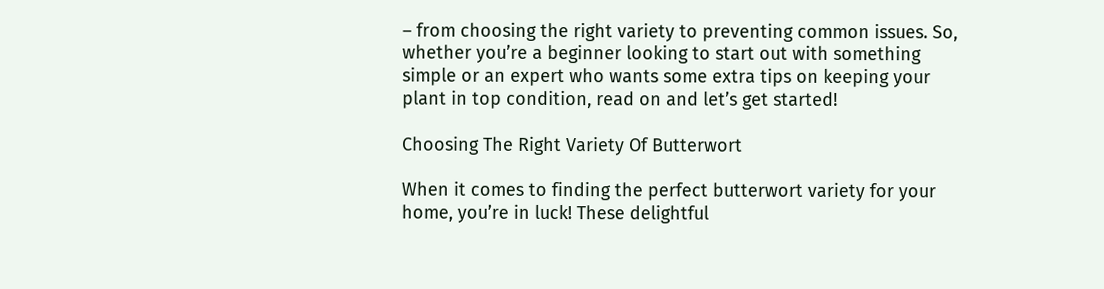– from choosing the right variety to preventing common issues. So, whether you’re a beginner looking to start out with something simple or an expert who wants some extra tips on keeping your plant in top condition, read on and let’s get started!

Choosing The Right Variety Of Butterwort

When it comes to finding the perfect butterwort variety for your home, you’re in luck! These delightful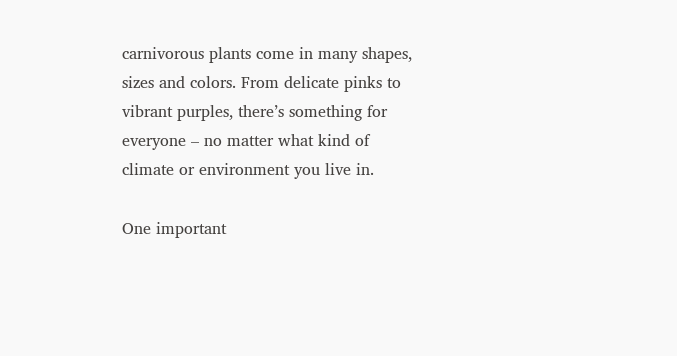carnivorous plants come in many shapes, sizes and colors. From delicate pinks to vibrant purples, there’s something for everyone – no matter what kind of climate or environment you live in.

One important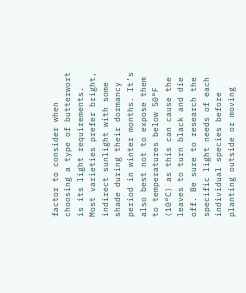factor to consider when choosing a type of butterwort is its light requirements. Most varieties prefer bright, indirect sunlight with some shade during their dormancy period in winter months. It’s also best not to expose them to temperatures below 50°F (10°C) as this can cause the leaves to turn black and die off. Be sure to research the specific light needs of each individual species before planting outside or moving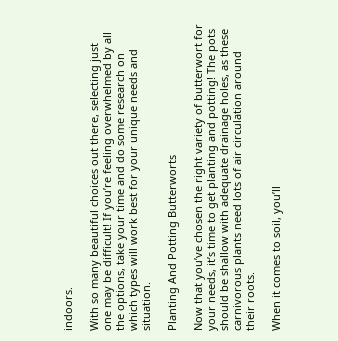indoors.

With so many beautiful choices out there, selecting just one may be difficult! If you’re feeling overwhelmed by all the options, take your time and do some research on which types will work best for your unique needs and situation.

Planting And Potting Butterworts

Now that you’ve chosen the right variety of butterwort for your needs, it’s time to get planting and potting! The pots should be shallow with adequate drainage holes, as these carnivorous plants need lots of air circulation around their roots.

When it comes to soil, you’ll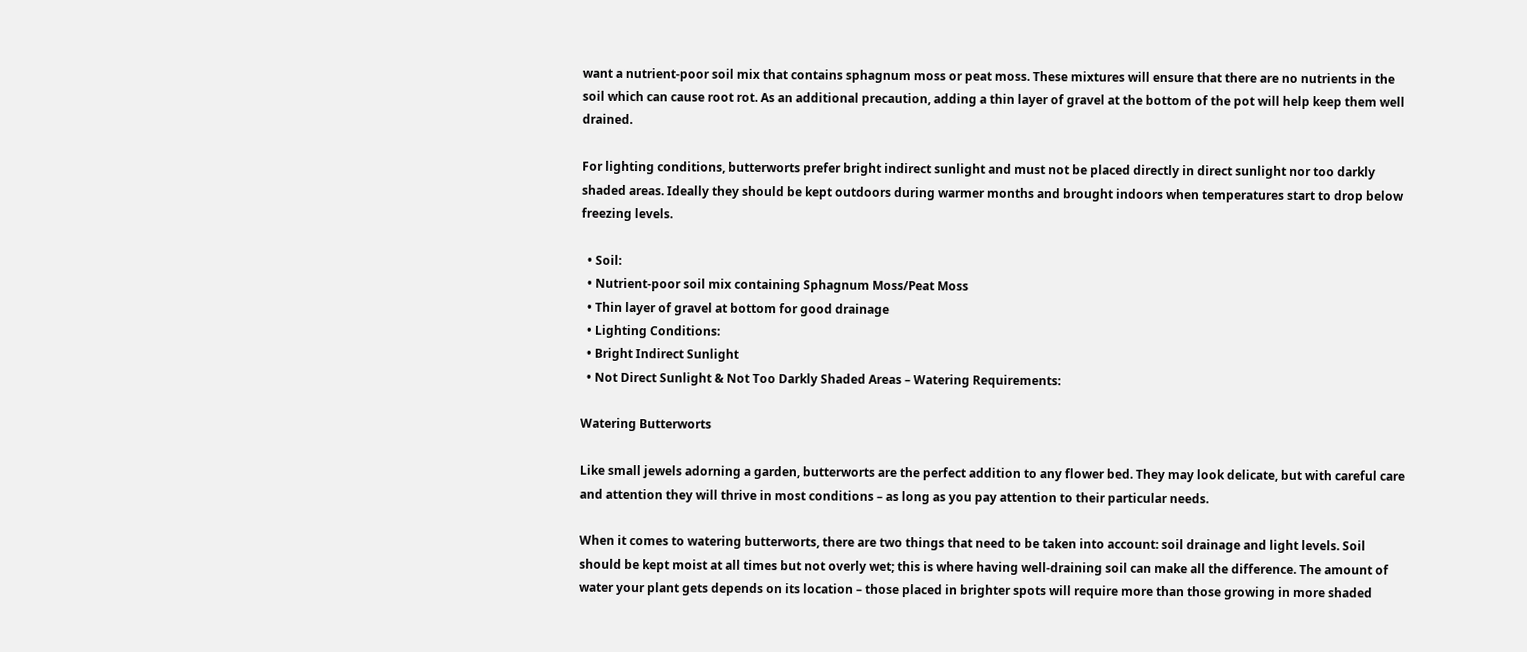want a nutrient-poor soil mix that contains sphagnum moss or peat moss. These mixtures will ensure that there are no nutrients in the soil which can cause root rot. As an additional precaution, adding a thin layer of gravel at the bottom of the pot will help keep them well drained.

For lighting conditions, butterworts prefer bright indirect sunlight and must not be placed directly in direct sunlight nor too darkly shaded areas. Ideally they should be kept outdoors during warmer months and brought indoors when temperatures start to drop below freezing levels.

  • Soil:
  • Nutrient-poor soil mix containing Sphagnum Moss/Peat Moss
  • Thin layer of gravel at bottom for good drainage
  • Lighting Conditions:
  • Bright Indirect Sunlight
  • Not Direct Sunlight & Not Too Darkly Shaded Areas – Watering Requirements:

Watering Butterworts

Like small jewels adorning a garden, butterworts are the perfect addition to any flower bed. They may look delicate, but with careful care and attention they will thrive in most conditions – as long as you pay attention to their particular needs.

When it comes to watering butterworts, there are two things that need to be taken into account: soil drainage and light levels. Soil should be kept moist at all times but not overly wet; this is where having well-draining soil can make all the difference. The amount of water your plant gets depends on its location – those placed in brighter spots will require more than those growing in more shaded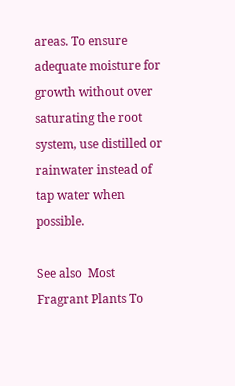areas. To ensure adequate moisture for growth without over saturating the root system, use distilled or rainwater instead of tap water when possible.

See also  Most Fragrant Plants To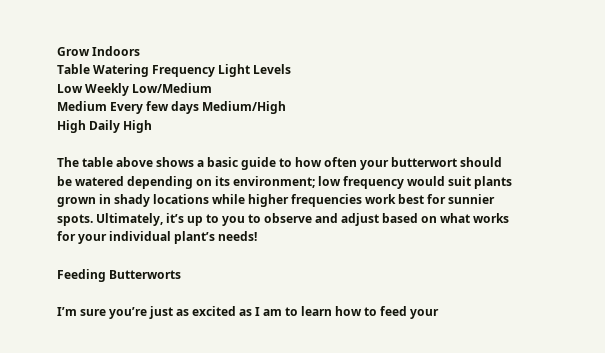Grow Indoors
Table Watering Frequency Light Levels
Low Weekly Low/Medium
Medium Every few days Medium/High
High Daily High

The table above shows a basic guide to how often your butterwort should be watered depending on its environment; low frequency would suit plants grown in shady locations while higher frequencies work best for sunnier spots. Ultimately, it’s up to you to observe and adjust based on what works for your individual plant’s needs!

Feeding Butterworts

I’m sure you’re just as excited as I am to learn how to feed your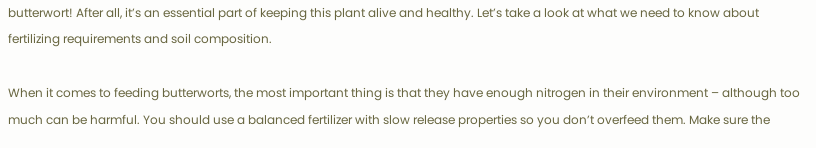butterwort! After all, it’s an essential part of keeping this plant alive and healthy. Let’s take a look at what we need to know about fertilizing requirements and soil composition.

When it comes to feeding butterworts, the most important thing is that they have enough nitrogen in their environment – although too much can be harmful. You should use a balanced fertilizer with slow release properties so you don’t overfeed them. Make sure the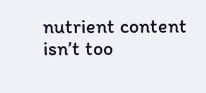nutrient content isn’t too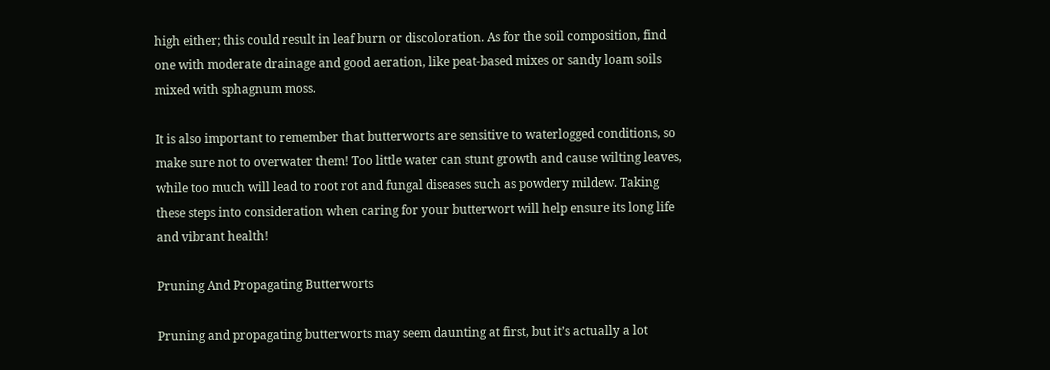high either; this could result in leaf burn or discoloration. As for the soil composition, find one with moderate drainage and good aeration, like peat-based mixes or sandy loam soils mixed with sphagnum moss.

It is also important to remember that butterworts are sensitive to waterlogged conditions, so make sure not to overwater them! Too little water can stunt growth and cause wilting leaves, while too much will lead to root rot and fungal diseases such as powdery mildew. Taking these steps into consideration when caring for your butterwort will help ensure its long life and vibrant health!

Pruning And Propagating Butterworts

Pruning and propagating butterworts may seem daunting at first, but it’s actually a lot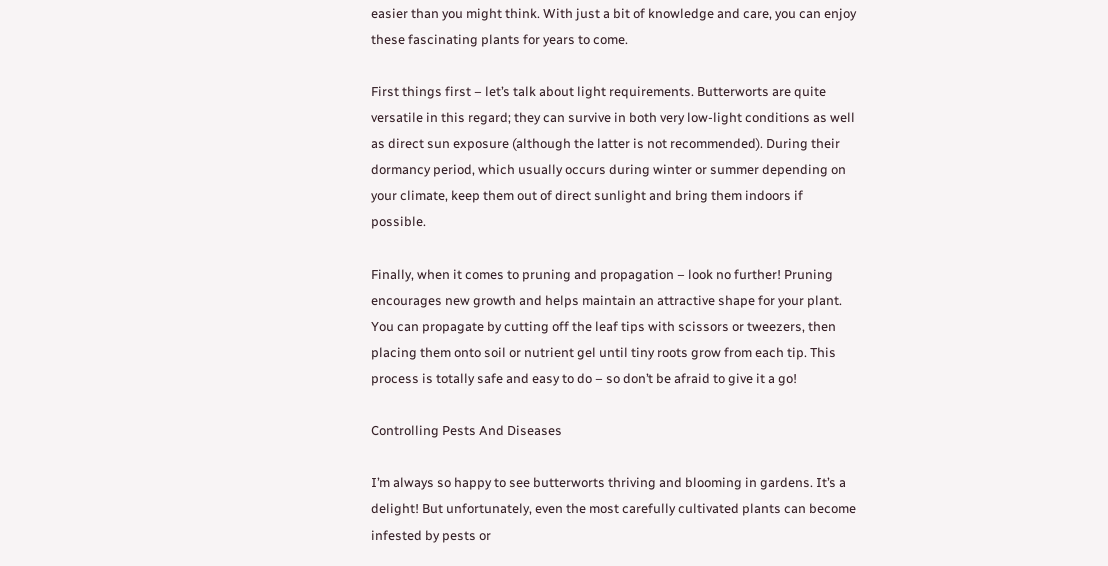easier than you might think. With just a bit of knowledge and care, you can enjoy these fascinating plants for years to come.

First things first – let’s talk about light requirements. Butterworts are quite versatile in this regard; they can survive in both very low-light conditions as well as direct sun exposure (although the latter is not recommended). During their dormancy period, which usually occurs during winter or summer depending on your climate, keep them out of direct sunlight and bring them indoors if possible.

Finally, when it comes to pruning and propagation – look no further! Pruning encourages new growth and helps maintain an attractive shape for your plant. You can propagate by cutting off the leaf tips with scissors or tweezers, then placing them onto soil or nutrient gel until tiny roots grow from each tip. This process is totally safe and easy to do – so don’t be afraid to give it a go!

Controlling Pests And Diseases

I’m always so happy to see butterworts thriving and blooming in gardens. It’s a delight! But unfortunately, even the most carefully cultivated plants can become infested by pests or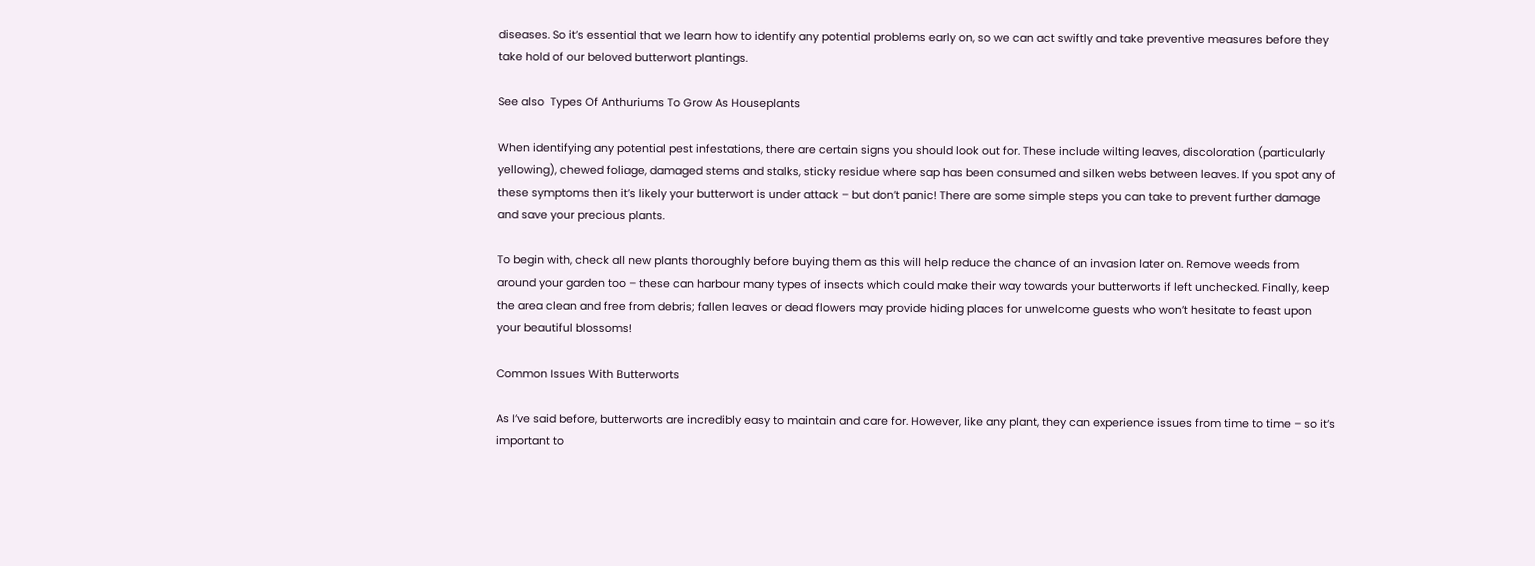diseases. So it’s essential that we learn how to identify any potential problems early on, so we can act swiftly and take preventive measures before they take hold of our beloved butterwort plantings.

See also  Types Of Anthuriums To Grow As Houseplants

When identifying any potential pest infestations, there are certain signs you should look out for. These include wilting leaves, discoloration (particularly yellowing), chewed foliage, damaged stems and stalks, sticky residue where sap has been consumed and silken webs between leaves. If you spot any of these symptoms then it’s likely your butterwort is under attack – but don’t panic! There are some simple steps you can take to prevent further damage and save your precious plants.

To begin with, check all new plants thoroughly before buying them as this will help reduce the chance of an invasion later on. Remove weeds from around your garden too – these can harbour many types of insects which could make their way towards your butterworts if left unchecked. Finally, keep the area clean and free from debris; fallen leaves or dead flowers may provide hiding places for unwelcome guests who won’t hesitate to feast upon your beautiful blossoms!

Common Issues With Butterworts

As I’ve said before, butterworts are incredibly easy to maintain and care for. However, like any plant, they can experience issues from time to time – so it’s important to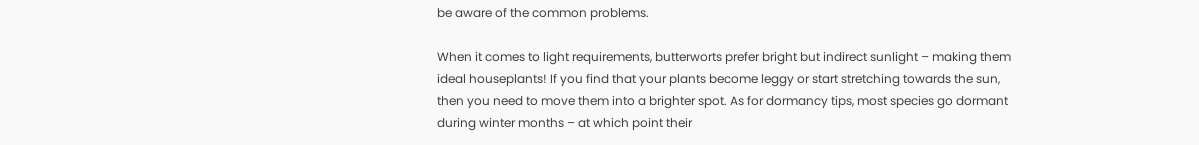be aware of the common problems.

When it comes to light requirements, butterworts prefer bright but indirect sunlight – making them ideal houseplants! If you find that your plants become leggy or start stretching towards the sun, then you need to move them into a brighter spot. As for dormancy tips, most species go dormant during winter months – at which point their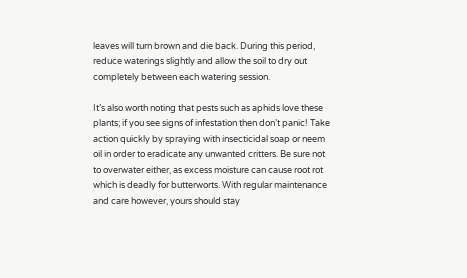leaves will turn brown and die back. During this period, reduce waterings slightly and allow the soil to dry out completely between each watering session.

It’s also worth noting that pests such as aphids love these plants; if you see signs of infestation then don’t panic! Take action quickly by spraying with insecticidal soap or neem oil in order to eradicate any unwanted critters. Be sure not to overwater either, as excess moisture can cause root rot which is deadly for butterworts. With regular maintenance and care however, yours should stay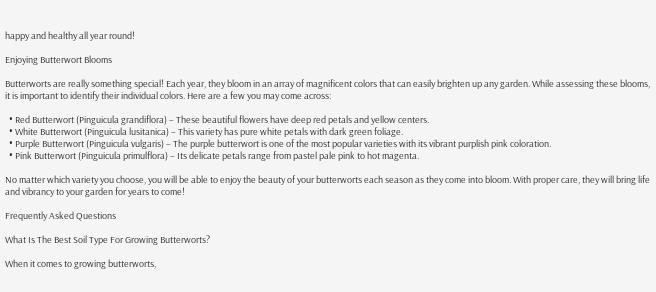happy and healthy all year round!

Enjoying Butterwort Blooms

Butterworts are really something special! Each year, they bloom in an array of magnificent colors that can easily brighten up any garden. While assessing these blooms, it is important to identify their individual colors. Here are a few you may come across:

  • Red Butterwort (Pinguicula grandiflora) – These beautiful flowers have deep red petals and yellow centers.
  • White Butterwort (Pinguicula lusitanica) – This variety has pure white petals with dark green foliage.
  • Purple Butterwort (Pinguicula vulgaris) – The purple butterwort is one of the most popular varieties with its vibrant purplish pink coloration.
  • Pink Butterwort (Pinguicula primulflora) – Its delicate petals range from pastel pale pink to hot magenta.

No matter which variety you choose, you will be able to enjoy the beauty of your butterworts each season as they come into bloom. With proper care, they will bring life and vibrancy to your garden for years to come!

Frequently Asked Questions

What Is The Best Soil Type For Growing Butterworts?

When it comes to growing butterworts,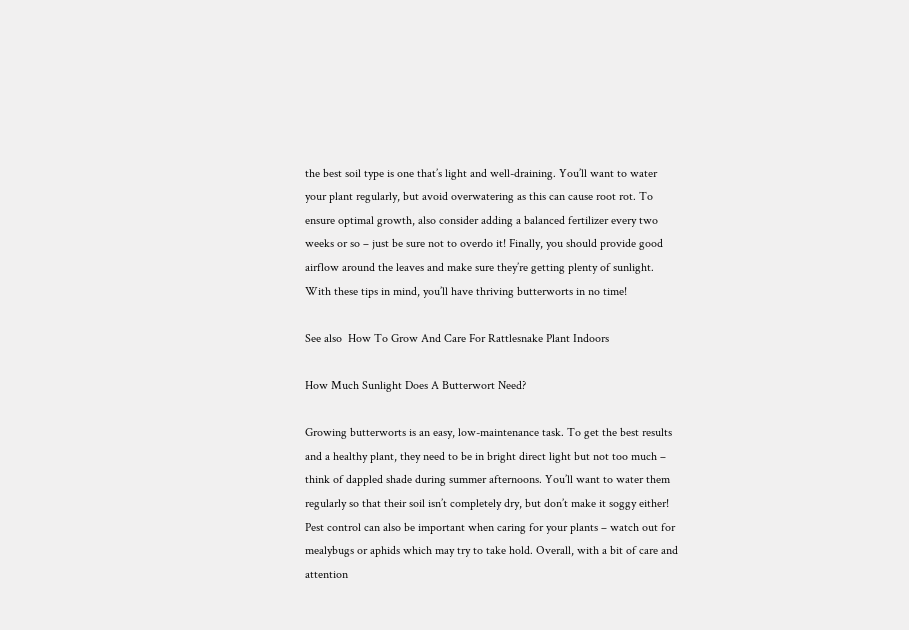the best soil type is one that’s light and well-draining. You’ll want to water your plant regularly, but avoid overwatering as this can cause root rot. To ensure optimal growth, also consider adding a balanced fertilizer every two weeks or so – just be sure not to overdo it! Finally, you should provide good airflow around the leaves and make sure they’re getting plenty of sunlight. With these tips in mind, you’ll have thriving butterworts in no time!

See also  How To Grow And Care For Rattlesnake Plant Indoors

How Much Sunlight Does A Butterwort Need?

Growing butterworts is an easy, low-maintenance task. To get the best results and a healthy plant, they need to be in bright direct light but not too much – think of dappled shade during summer afternoons. You’ll want to water them regularly so that their soil isn’t completely dry, but don’t make it soggy either! Pest control can also be important when caring for your plants – watch out for mealybugs or aphids which may try to take hold. Overall, with a bit of care and attention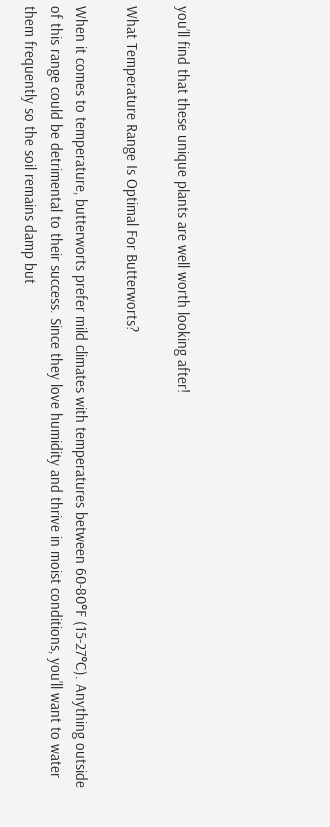you’ll find that these unique plants are well worth looking after!

What Temperature Range Is Optimal For Butterworts?

When it comes to temperature, butterworts prefer mild climates with temperatures between 60-80°F (15-27°C). Anything outside of this range could be detrimental to their success. Since they love humidity and thrive in moist conditions, you’ll want to water them frequently so the soil remains damp but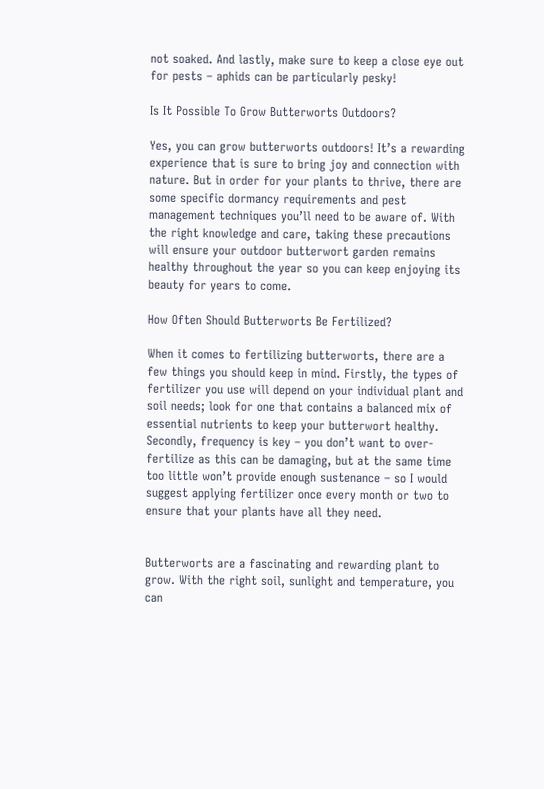not soaked. And lastly, make sure to keep a close eye out for pests – aphids can be particularly pesky!

Is It Possible To Grow Butterworts Outdoors?

Yes, you can grow butterworts outdoors! It’s a rewarding experience that is sure to bring joy and connection with nature. But in order for your plants to thrive, there are some specific dormancy requirements and pest management techniques you’ll need to be aware of. With the right knowledge and care, taking these precautions will ensure your outdoor butterwort garden remains healthy throughout the year so you can keep enjoying its beauty for years to come.

How Often Should Butterworts Be Fertilized?

When it comes to fertilizing butterworts, there are a few things you should keep in mind. Firstly, the types of fertilizer you use will depend on your individual plant and soil needs; look for one that contains a balanced mix of essential nutrients to keep your butterwort healthy. Secondly, frequency is key – you don’t want to over-fertilize as this can be damaging, but at the same time too little won’t provide enough sustenance – so I would suggest applying fertilizer once every month or two to ensure that your plants have all they need.


Butterworts are a fascinating and rewarding plant to grow. With the right soil, sunlight and temperature, you can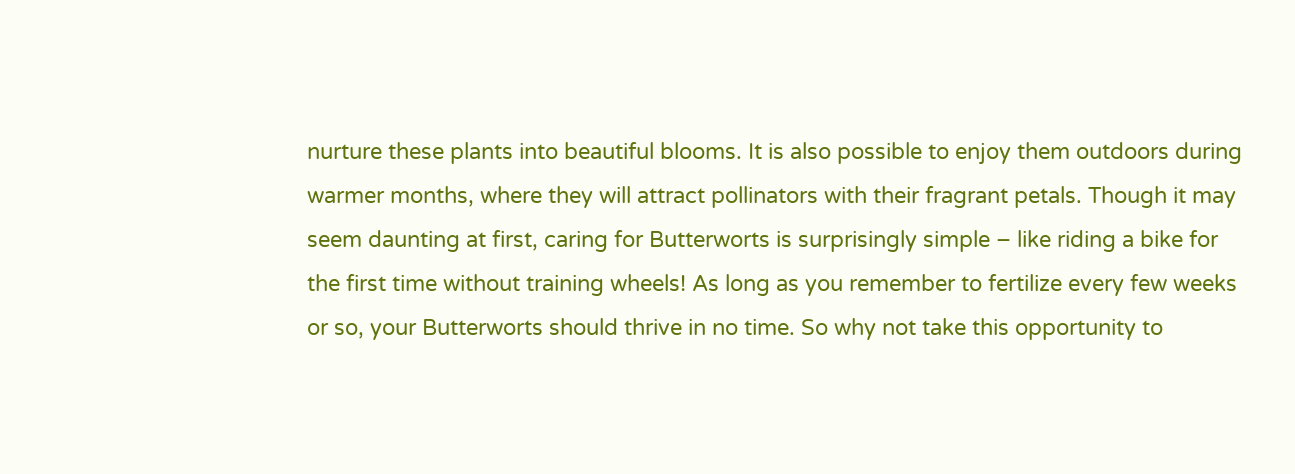nurture these plants into beautiful blooms. It is also possible to enjoy them outdoors during warmer months, where they will attract pollinators with their fragrant petals. Though it may seem daunting at first, caring for Butterworts is surprisingly simple – like riding a bike for the first time without training wheels! As long as you remember to fertilize every few weeks or so, your Butterworts should thrive in no time. So why not take this opportunity to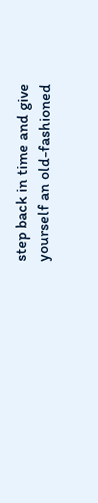step back in time and give yourself an old-fashioned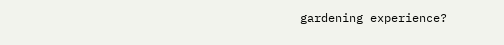gardening experience?